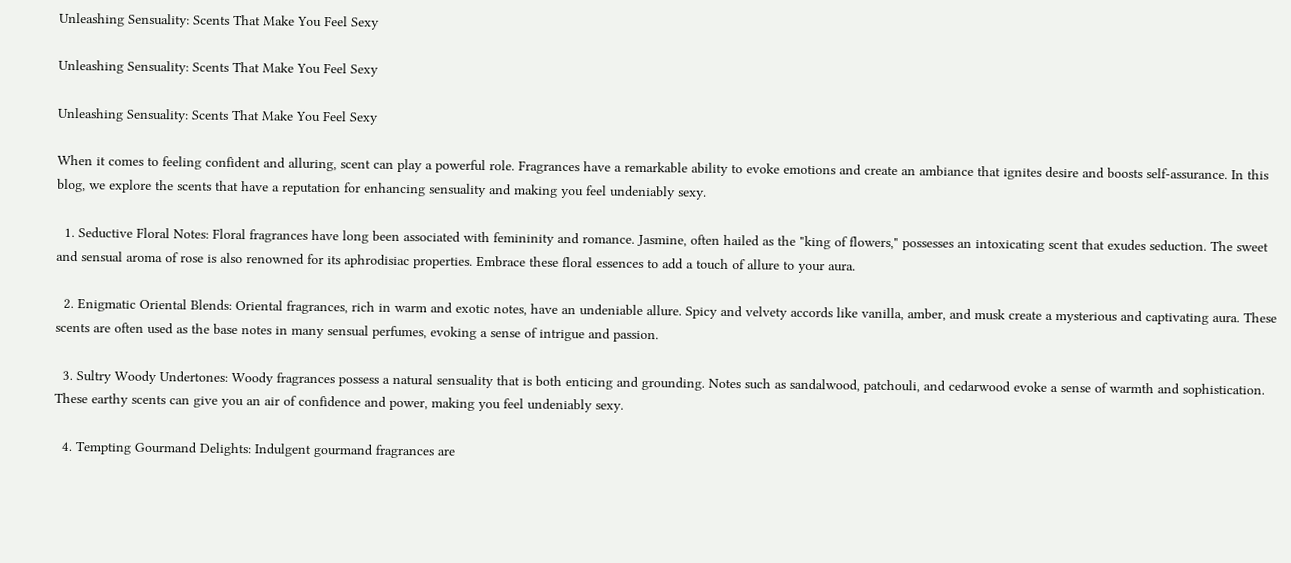Unleashing Sensuality: Scents That Make You Feel Sexy

Unleashing Sensuality: Scents That Make You Feel Sexy

Unleashing Sensuality: Scents That Make You Feel Sexy

When it comes to feeling confident and alluring, scent can play a powerful role. Fragrances have a remarkable ability to evoke emotions and create an ambiance that ignites desire and boosts self-assurance. In this blog, we explore the scents that have a reputation for enhancing sensuality and making you feel undeniably sexy.

  1. Seductive Floral Notes: Floral fragrances have long been associated with femininity and romance. Jasmine, often hailed as the "king of flowers," possesses an intoxicating scent that exudes seduction. The sweet and sensual aroma of rose is also renowned for its aphrodisiac properties. Embrace these floral essences to add a touch of allure to your aura.

  2. Enigmatic Oriental Blends: Oriental fragrances, rich in warm and exotic notes, have an undeniable allure. Spicy and velvety accords like vanilla, amber, and musk create a mysterious and captivating aura. These scents are often used as the base notes in many sensual perfumes, evoking a sense of intrigue and passion.

  3. Sultry Woody Undertones: Woody fragrances possess a natural sensuality that is both enticing and grounding. Notes such as sandalwood, patchouli, and cedarwood evoke a sense of warmth and sophistication. These earthy scents can give you an air of confidence and power, making you feel undeniably sexy.

  4. Tempting Gourmand Delights: Indulgent gourmand fragrances are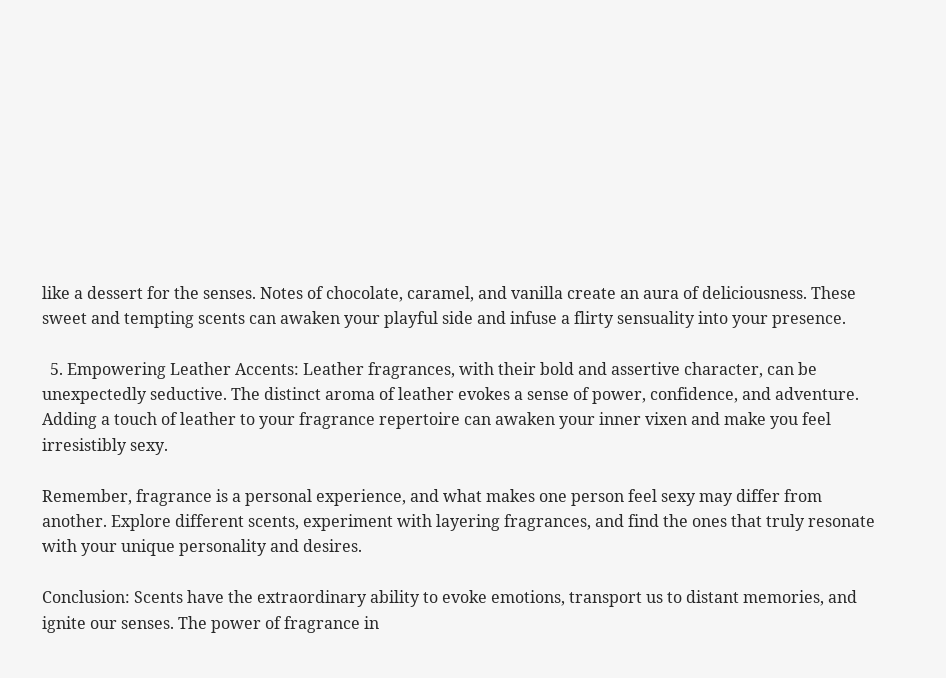like a dessert for the senses. Notes of chocolate, caramel, and vanilla create an aura of deliciousness. These sweet and tempting scents can awaken your playful side and infuse a flirty sensuality into your presence.

  5. Empowering Leather Accents: Leather fragrances, with their bold and assertive character, can be unexpectedly seductive. The distinct aroma of leather evokes a sense of power, confidence, and adventure. Adding a touch of leather to your fragrance repertoire can awaken your inner vixen and make you feel irresistibly sexy.

Remember, fragrance is a personal experience, and what makes one person feel sexy may differ from another. Explore different scents, experiment with layering fragrances, and find the ones that truly resonate with your unique personality and desires.

Conclusion: Scents have the extraordinary ability to evoke emotions, transport us to distant memories, and ignite our senses. The power of fragrance in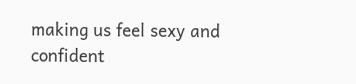making us feel sexy and confident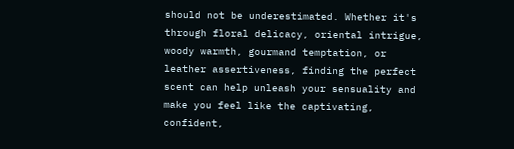should not be underestimated. Whether it's through floral delicacy, oriental intrigue, woody warmth, gourmand temptation, or leather assertiveness, finding the perfect scent can help unleash your sensuality and make you feel like the captivating, confident,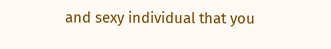and sexy individual that you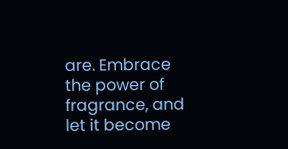are. Embrace the power of fragrance, and let it become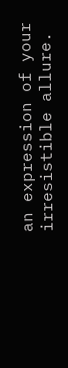an expression of your irresistible allure.